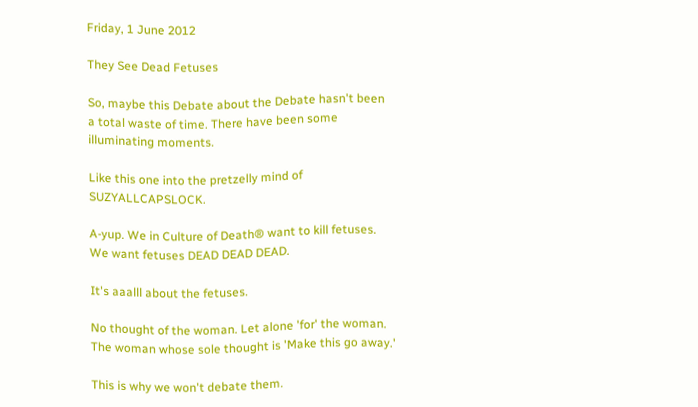Friday, 1 June 2012

They See Dead Fetuses

So, maybe this Debate about the Debate hasn't been a total waste of time. There have been some illuminating moments.

Like this one into the pretzelly mind of SUZYALLCAPSLOCK.

A-yup. We in Culture of Death® want to kill fetuses. We want fetuses DEAD DEAD DEAD.

It's aaalll about the fetuses.

No thought of the woman. Let alone 'for' the woman. The woman whose sole thought is 'Make this go away.'

This is why we won't debate them.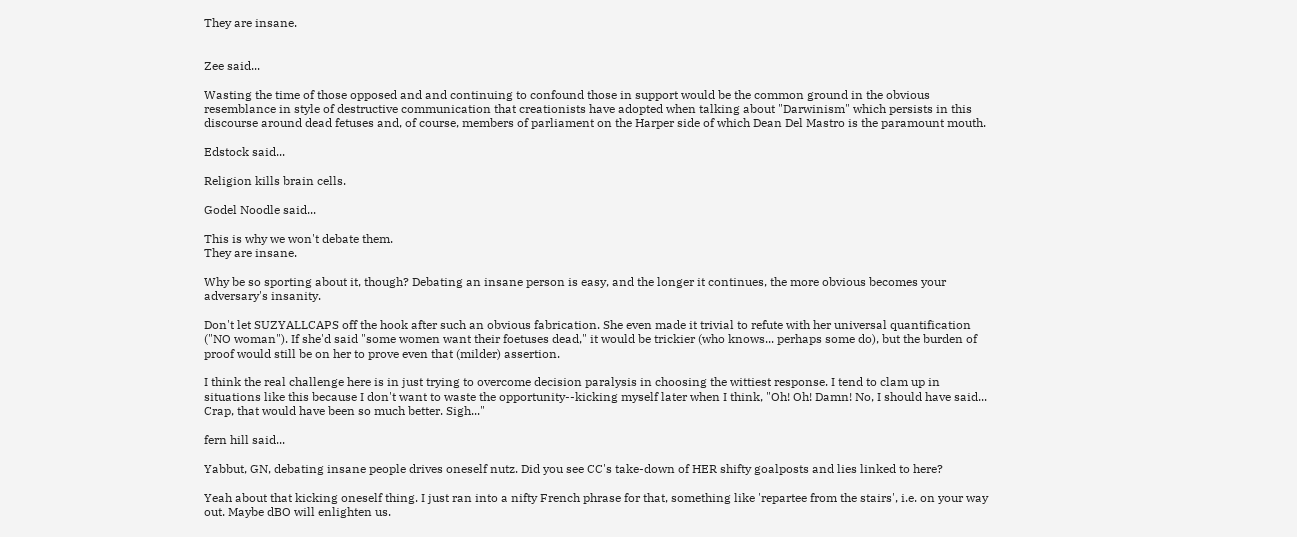They are insane.


Zee said...

Wasting the time of those opposed and and continuing to confound those in support would be the common ground in the obvious resemblance in style of destructive communication that creationists have adopted when talking about "Darwinism" which persists in this discourse around dead fetuses and, of course, members of parliament on the Harper side of which Dean Del Mastro is the paramount mouth.

Edstock said...

Religion kills brain cells.

Godel Noodle said...

This is why we won't debate them.
They are insane.

Why be so sporting about it, though? Debating an insane person is easy, and the longer it continues, the more obvious becomes your adversary's insanity.

Don't let SUZYALLCAPS off the hook after such an obvious fabrication. She even made it trivial to refute with her universal quantification ("NO woman"). If she'd said "some women want their foetuses dead," it would be trickier (who knows... perhaps some do), but the burden of proof would still be on her to prove even that (milder) assertion.

I think the real challenge here is in just trying to overcome decision paralysis in choosing the wittiest response. I tend to clam up in situations like this because I don't want to waste the opportunity--kicking myself later when I think, "Oh! Oh! Damn! No, I should have said... Crap, that would have been so much better. Sigh..."

fern hill said...

Yabbut, GN, debating insane people drives oneself nutz. Did you see CC's take-down of HER shifty goalposts and lies linked to here?

Yeah about that kicking oneself thing. I just ran into a nifty French phrase for that, something like 'repartee from the stairs', i.e. on your way out. Maybe dBO will enlighten us.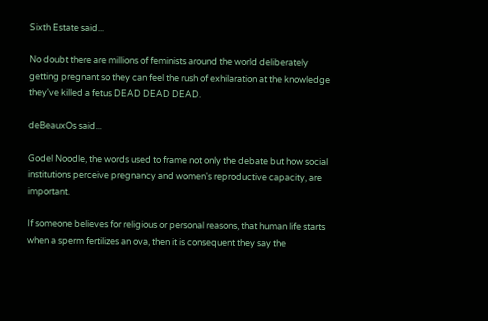Sixth Estate said...

No doubt there are millions of feminists around the world deliberately getting pregnant so they can feel the rush of exhilaration at the knowledge they've killed a fetus DEAD DEAD DEAD.

deBeauxOs said...

Godel Noodle, the words used to frame not only the debate but how social institutions perceive pregnancy and women's reproductive capacity, are important.

If someone believes for religious or personal reasons, that human life starts when a sperm fertilizes an ova, then it is consequent they say the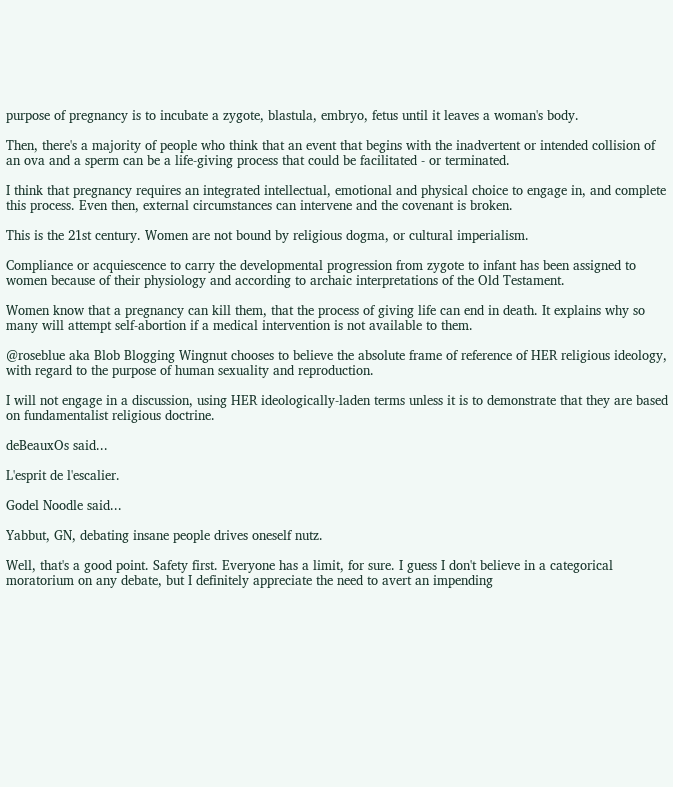purpose of pregnancy is to incubate a zygote, blastula, embryo, fetus until it leaves a woman's body.

Then, there's a majority of people who think that an event that begins with the inadvertent or intended collision of an ova and a sperm can be a life-giving process that could be facilitated - or terminated.

I think that pregnancy requires an integrated intellectual, emotional and physical choice to engage in, and complete this process. Even then, external circumstances can intervene and the covenant is broken.

This is the 21st century. Women are not bound by religious dogma, or cultural imperialism.

Compliance or acquiescence to carry the developmental progression from zygote to infant has been assigned to women because of their physiology and according to archaic interpretations of the Old Testament.

Women know that a pregnancy can kill them, that the process of giving life can end in death. It explains why so many will attempt self-abortion if a medical intervention is not available to them.

@roseblue aka Blob Blogging Wingnut chooses to believe the absolute frame of reference of HER religious ideology, with regard to the purpose of human sexuality and reproduction.

I will not engage in a discussion, using HER ideologically-laden terms unless it is to demonstrate that they are based on fundamentalist religious doctrine.

deBeauxOs said...

L'esprit de l'escalier.

Godel Noodle said...

Yabbut, GN, debating insane people drives oneself nutz.

Well, that's a good point. Safety first. Everyone has a limit, for sure. I guess I don't believe in a categorical moratorium on any debate, but I definitely appreciate the need to avert an impending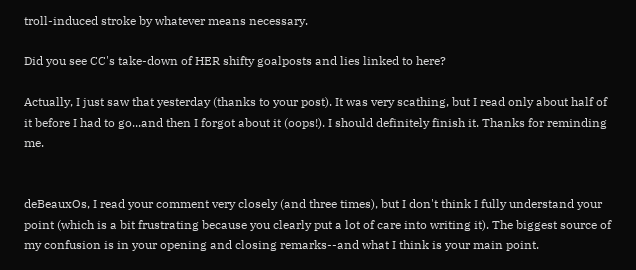troll-induced stroke by whatever means necessary.

Did you see CC's take-down of HER shifty goalposts and lies linked to here?

Actually, I just saw that yesterday (thanks to your post). It was very scathing, but I read only about half of it before I had to go...and then I forgot about it (oops!). I should definitely finish it. Thanks for reminding me.


deBeauxOs, I read your comment very closely (and three times), but I don't think I fully understand your point (which is a bit frustrating because you clearly put a lot of care into writing it). The biggest source of my confusion is in your opening and closing remarks--and what I think is your main point.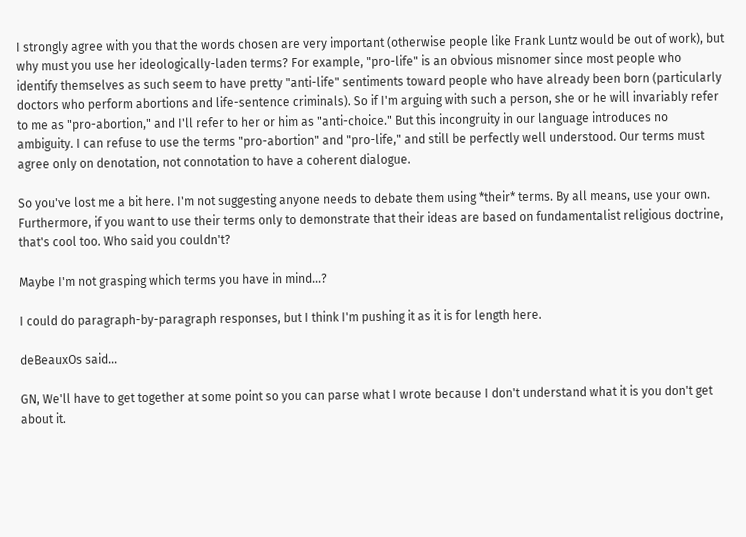I strongly agree with you that the words chosen are very important (otherwise people like Frank Luntz would be out of work), but why must you use her ideologically-laden terms? For example, "pro-life" is an obvious misnomer since most people who identify themselves as such seem to have pretty "anti-life" sentiments toward people who have already been born (particularly doctors who perform abortions and life-sentence criminals). So if I'm arguing with such a person, she or he will invariably refer to me as "pro-abortion," and I'll refer to her or him as "anti-choice." But this incongruity in our language introduces no ambiguity. I can refuse to use the terms "pro-abortion" and "pro-life," and still be perfectly well understood. Our terms must agree only on denotation, not connotation to have a coherent dialogue.

So you've lost me a bit here. I'm not suggesting anyone needs to debate them using *their* terms. By all means, use your own. Furthermore, if you want to use their terms only to demonstrate that their ideas are based on fundamentalist religious doctrine, that's cool too. Who said you couldn't?

Maybe I'm not grasping which terms you have in mind...?

I could do paragraph-by-paragraph responses, but I think I'm pushing it as it is for length here.

deBeauxOs said...

GN, We'll have to get together at some point so you can parse what I wrote because I don't understand what it is you don't get about it.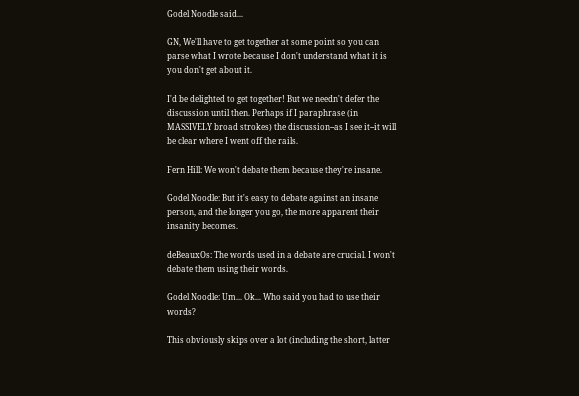Godel Noodle said...

GN, We'll have to get together at some point so you can parse what I wrote because I don't understand what it is you don't get about it.

I'd be delighted to get together! But we needn't defer the discussion until then. Perhaps if I paraphrase (in MASSIVELY broad strokes) the discussion--as I see it--it will be clear where I went off the rails.

Fern Hill: We won't debate them because they're insane.

Godel Noodle: But it's easy to debate against an insane person, and the longer you go, the more apparent their insanity becomes.

deBeauxOs: The words used in a debate are crucial. I won't debate them using their words.

Godel Noodle: Um... Ok... Who said you had to use their words?

This obviously skips over a lot (including the short, latter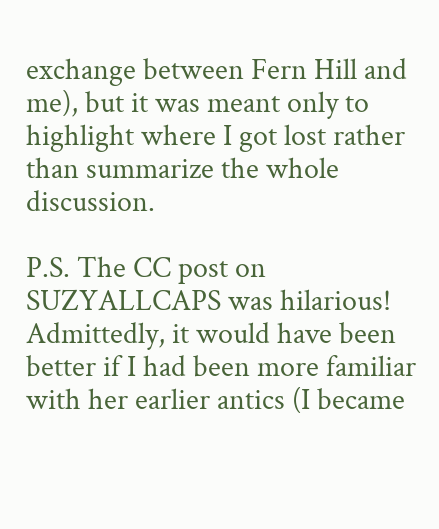exchange between Fern Hill and me), but it was meant only to highlight where I got lost rather than summarize the whole discussion.

P.S. The CC post on SUZYALLCAPS was hilarious! Admittedly, it would have been better if I had been more familiar with her earlier antics (I became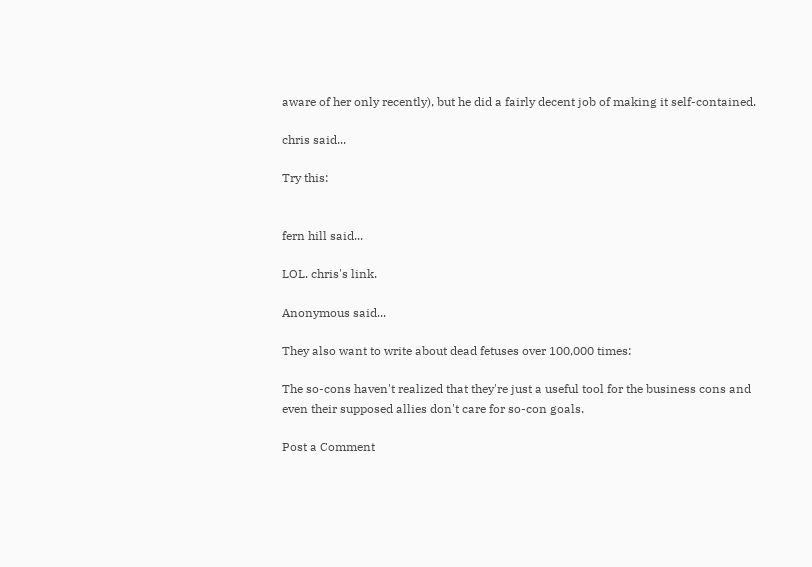aware of her only recently), but he did a fairly decent job of making it self-contained.

chris said...

Try this:


fern hill said...

LOL. chris's link.

Anonymous said...

They also want to write about dead fetuses over 100,000 times:

The so-cons haven't realized that they're just a useful tool for the business cons and even their supposed allies don't care for so-con goals.

Post a Comment